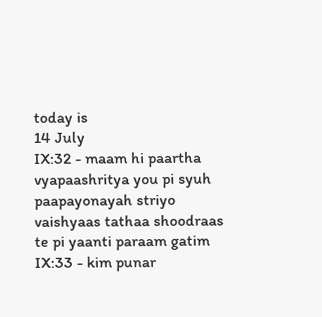today is
14 July
IX:32 - maam hi paartha vyapaashritya you pi syuh paapayonayah striyo vaishyaas tathaa shoodraas te pi yaanti paraam gatim
IX:33 - kim punar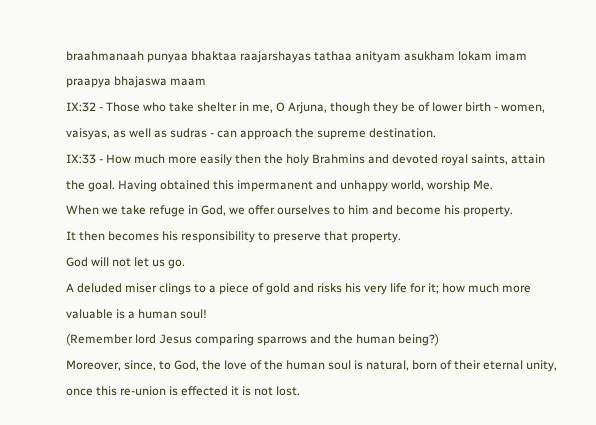braahmanaah punyaa bhaktaa raajarshayas tathaa anityam asukham lokam imam praapya bhajaswa maam
IX:32 - Those who take shelter in me, O Arjuna, though they be of lower birth - women, vaisyas, as well as sudras - can approach the supreme destination.
IX:33 - How much more easily then the holy Brahmins and devoted royal saints, attain the goal. Having obtained this impermanent and unhappy world, worship Me.
When we take refuge in God, we offer ourselves to him and become his property.
It then becomes his responsibility to preserve that property.
God will not let us go.
A deluded miser clings to a piece of gold and risks his very life for it; how much more valuable is a human soul!
(Remember lord Jesus comparing sparrows and the human being?)
Moreover, since, to God, the love of the human soul is natural, born of their eternal unity, once this re-union is effected it is not lost.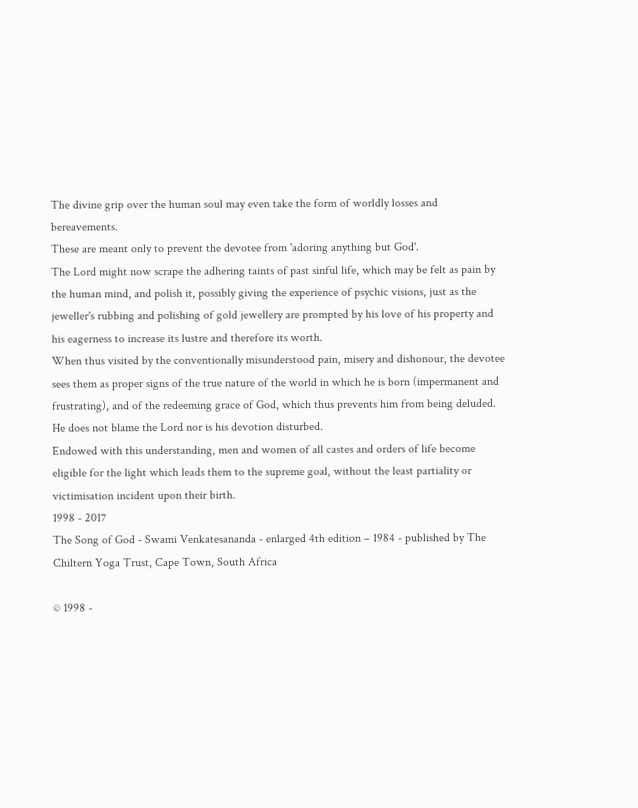The divine grip over the human soul may even take the form of worldly losses and bereavements.
These are meant only to prevent the devotee from 'adoring anything but God'.
The Lord might now scrape the adhering taints of past sinful life, which may be felt as pain by the human mind, and polish it, possibly giving the experience of psychic visions, just as the jeweller's rubbing and polishing of gold jewellery are prompted by his love of his property and his eagerness to increase its lustre and therefore its worth.
When thus visited by the conventionally misunderstood pain, misery and dishonour, the devotee sees them as proper signs of the true nature of the world in which he is born (impermanent and frustrating), and of the redeeming grace of God, which thus prevents him from being deluded.
He does not blame the Lord nor is his devotion disturbed.
Endowed with this understanding, men and women of all castes and orders of life become eligible for the light which leads them to the supreme goal, without the least partiality or victimisation incident upon their birth.
1998 - 2017
The Song of God - Swami Venkatesananda - enlarged 4th edition – 1984 - published by The Chiltern Yoga Trust, Cape Town, South Africa

© 1998 -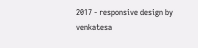2017 - responsive design by venkatesa